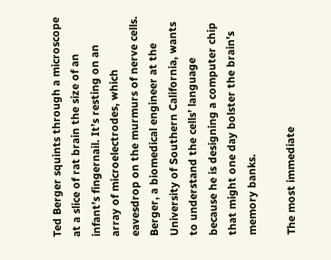Ted Berger squints through a microscope at a slice of rat brain the size of an infant’s fingernail. It’s resting on an array of microelectrodes, which eavesdrop on the murmurs of nerve cells. Berger, a biomedical engineer at the University of Southern California, wants to understand the cells’ language because he is designing a computer chip that might one day bolster the brain’s memory banks.

The most immediate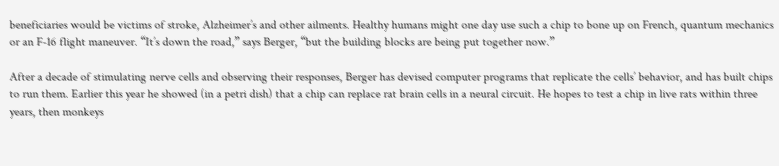beneficiaries would be victims of stroke, Alzheimer’s and other ailments. Healthy humans might one day use such a chip to bone up on French, quantum mechanics or an F-16 flight maneuver. “It’s down the road,” says Berger, “but the building blocks are being put together now.”

After a decade of stimulating nerve cells and observing their responses, Berger has devised computer programs that replicate the cells’ behavior, and has built chips to run them. Earlier this year he showed (in a petri dish) that a chip can replace rat brain cells in a neural circuit. He hopes to test a chip in live rats within three years, then monkeys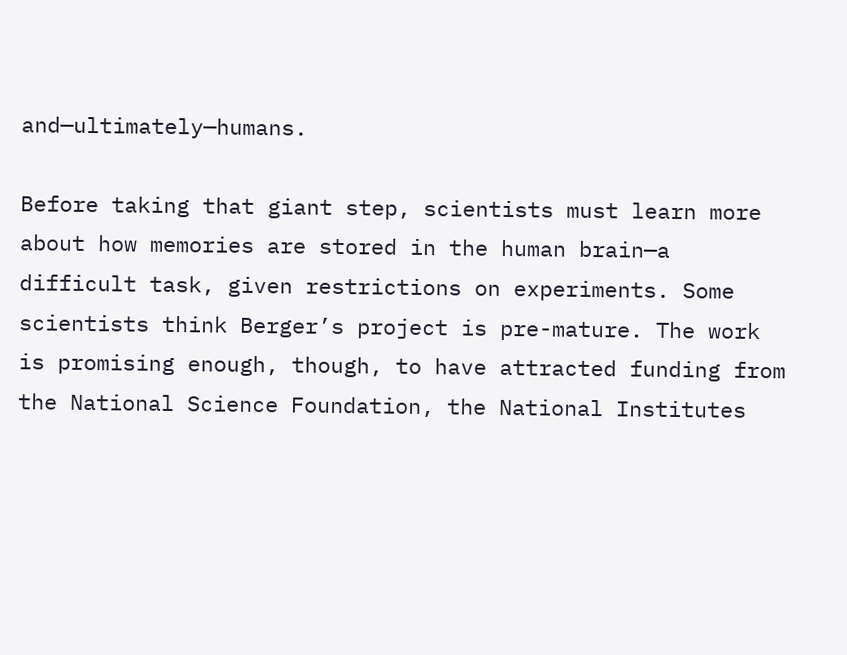and—ultimately—humans.

Before taking that giant step, scientists must learn more about how memories are stored in the human brain—a difficult task, given restrictions on experiments. Some scientists think Berger’s project is pre-mature. The work is promising enough, though, to have attracted funding from the National Science Foundation, the National Institutes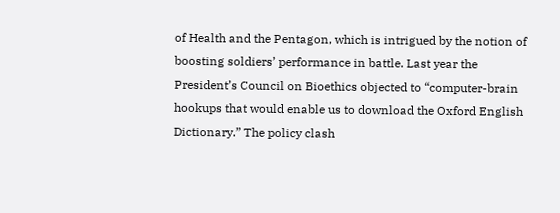of Health and the Pentagon, which is intrigued by the notion of boosting soldiers’ performance in battle. Last year the President’s Council on Bioethics objected to “computer-brain hookups that would enable us to download the Oxford English Dictionary.” The policy clash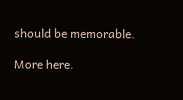should be memorable.

More here.